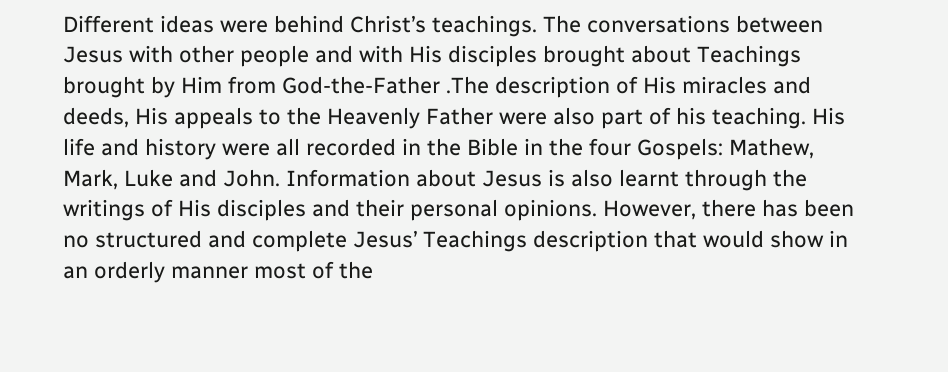Different ideas were behind Christ’s teachings. The conversations between Jesus with other people and with His disciples brought about Teachings brought by Him from God-the-Father .The description of His miracles and deeds, His appeals to the Heavenly Father were also part of his teaching. His life and history were all recorded in the Bible in the four Gospels: Mathew, Mark, Luke and John. Information about Jesus is also learnt through the writings of His disciples and their personal opinions. However, there has been no structured and complete Jesus’ Teachings description that would show in an orderly manner most of the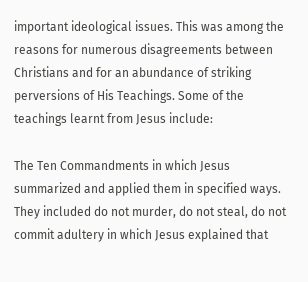important ideological issues. This was among the reasons for numerous disagreements between Christians and for an abundance of striking perversions of His Teachings. Some of the teachings learnt from Jesus include:

The Ten Commandments in which Jesus summarized and applied them in specified ways. They included do not murder, do not steal, do not commit adultery in which Jesus explained that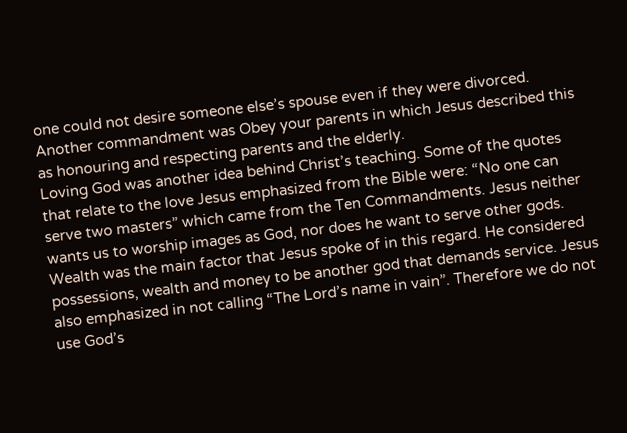one could not desire someone else’s spouse even if they were divorced. Another commandment was Obey your parents in which Jesus described this as honouring and respecting parents and the elderly.
Loving God was another idea behind Christ’s teaching. Some of the quotes that relate to the love Jesus emphasized from the Bible were: “No one can serve two masters” which came from the Ten Commandments. Jesus neither wants us to worship images as God, nor does he want to serve other gods. Wealth was the main factor that Jesus spoke of in this regard. He considered possessions, wealth and money to be another god that demands service. Jesus also emphasized in not calling “The Lord’s name in vain”. Therefore we do not use God’s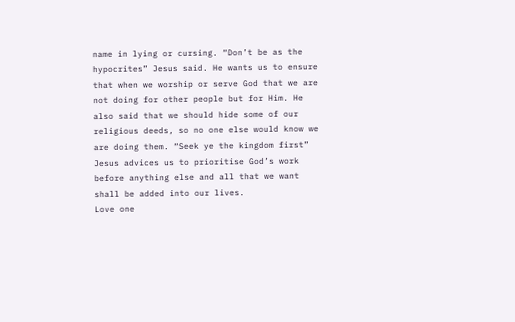name in lying or cursing. “Don’t be as the hypocrites” Jesus said. He wants us to ensure that when we worship or serve God that we are not doing for other people but for Him. He also said that we should hide some of our religious deeds, so no one else would know we are doing them. “Seek ye the kingdom first” Jesus advices us to prioritise God’s work before anything else and all that we want shall be added into our lives.
Love one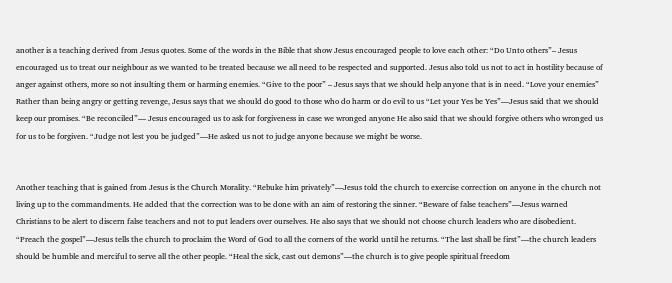another is a teaching derived from Jesus quotes. Some of the words in the Bible that show Jesus encouraged people to love each other: “Do Unto others”– Jesus encouraged us to treat our neighbour as we wanted to be treated because we all need to be respected and supported. Jesus also told us not to act in hostility because of anger against others, more so not insulting them or harming enemies. “Give to the poor” – Jesus says that we should help anyone that is in need. “Love your enemies” Rather than being angry or getting revenge, Jesus says that we should do good to those who do harm or do evil to us “Let your Yes be Yes”—Jesus said that we should keep our promises. “Be reconciled”— Jesus encouraged us to ask for forgiveness in case we wronged anyone He also said that we should forgive others who wronged us for us to be forgiven. “Judge not lest you be judged”—He asked us not to judge anyone because we might be worse.


Another teaching that is gained from Jesus is the Church Morality. “Rebuke him privately”—Jesus told the church to exercise correction on anyone in the church not living up to the commandments. He added that the correction was to be done with an aim of restoring the sinner. “Beware of false teachers”—Jesus warned Christians to be alert to discern false teachers and not to put leaders over ourselves. He also says that we should not choose church leaders who are disobedient. “Preach the gospel”—Jesus tells the church to proclaim the Word of God to all the corners of the world until he returns. “The last shall be first”—the church leaders should be humble and merciful to serve all the other people. “Heal the sick, cast out demons”—the church is to give people spiritual freedom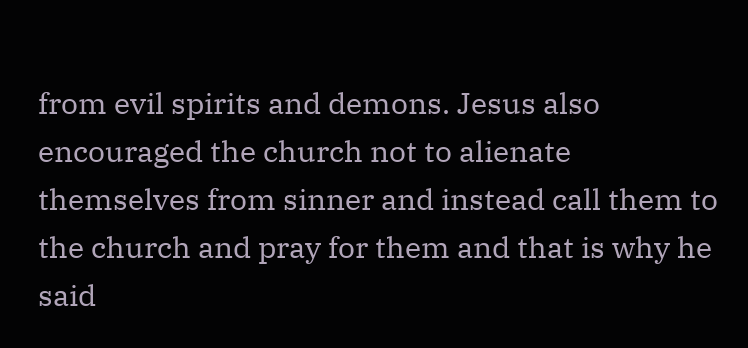from evil spirits and demons. Jesus also encouraged the church not to alienate themselves from sinner and instead call them to the church and pray for them and that is why he said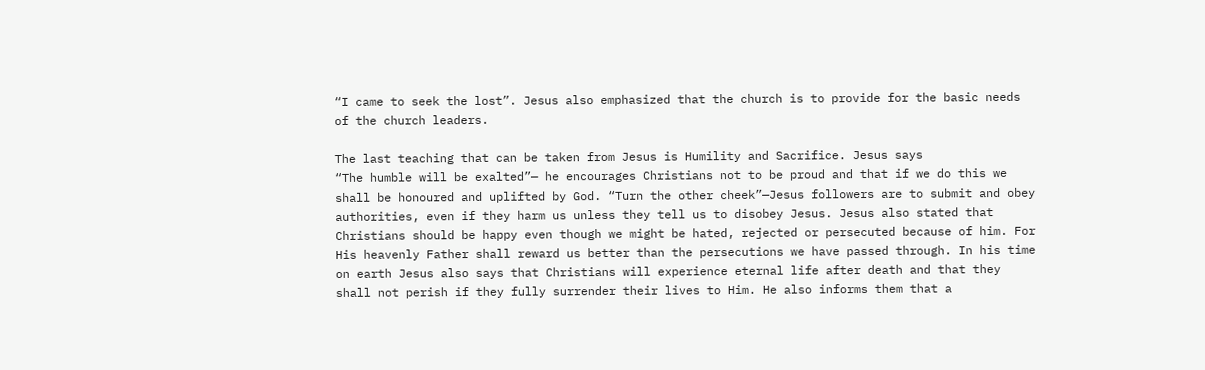“I came to seek the lost”. Jesus also emphasized that the church is to provide for the basic needs of the church leaders.

The last teaching that can be taken from Jesus is Humility and Sacrifice. Jesus says
“The humble will be exalted”— he encourages Christians not to be proud and that if we do this we shall be honoured and uplifted by God. “Turn the other cheek”—Jesus followers are to submit and obey authorities, even if they harm us unless they tell us to disobey Jesus. Jesus also stated that Christians should be happy even though we might be hated, rejected or persecuted because of him. For His heavenly Father shall reward us better than the persecutions we have passed through. In his time on earth Jesus also says that Christians will experience eternal life after death and that they shall not perish if they fully surrender their lives to Him. He also informs them that a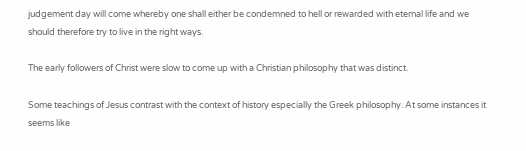judgement day will come whereby one shall either be condemned to hell or rewarded with eternal life and we should therefore try to live in the right ways.

The early followers of Christ were slow to come up with a Christian philosophy that was distinct.

Some teachings of Jesus contrast with the context of history especially the Greek philosophy. At some instances it seems like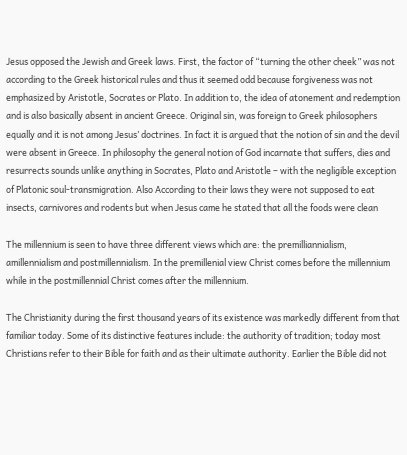Jesus opposed the Jewish and Greek laws. First, the factor of “turning the other cheek” was not according to the Greek historical rules and thus it seemed odd because forgiveness was not emphasized by Aristotle, Socrates or Plato. In addition to, the idea of atonement and redemption and is also basically absent in ancient Greece. Original sin, was foreign to Greek philosophers equally and it is not among Jesus’ doctrines. In fact it is argued that the notion of sin and the devil were absent in Greece. In philosophy the general notion of God incarnate that suffers, dies and resurrects sounds unlike anything in Socrates, Plato and Aristotle – with the negligible exception of Platonic soul-transmigration. Also According to their laws they were not supposed to eat insects, carnivores and rodents but when Jesus came he stated that all the foods were clean

The millennium is seen to have three different views which are: the premilliannialism, amillennialism and postmillennialism. In the premillenial view Christ comes before the millennium while in the postmillennial Christ comes after the millennium.

The Christianity during the first thousand years of its existence was markedly different from that familiar today. Some of its distinctive features include: the authority of tradition; today most Christians refer to their Bible for faith and as their ultimate authority. Earlier the Bible did not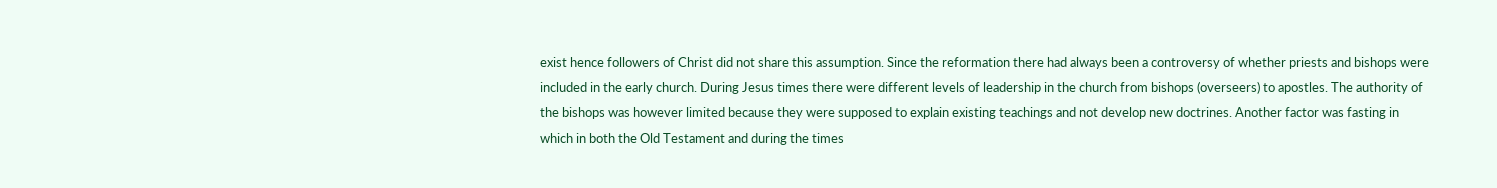exist hence followers of Christ did not share this assumption. Since the reformation there had always been a controversy of whether priests and bishops were included in the early church. During Jesus times there were different levels of leadership in the church from bishops (overseers) to apostles. The authority of the bishops was however limited because they were supposed to explain existing teachings and not develop new doctrines. Another factor was fasting in which in both the Old Testament and during the times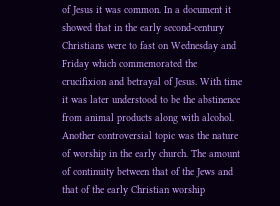of Jesus it was common. In a document it showed that in the early second-century Christians were to fast on Wednesday and Friday which commemorated the crucifixion and betrayal of Jesus. With time it was later understood to be the abstinence from animal products along with alcohol. Another controversial topic was the nature of worship in the early church. The amount of continuity between that of the Jews and that of the early Christian worship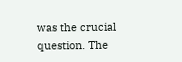was the crucial question. The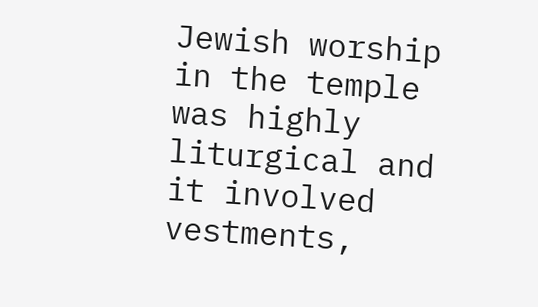Jewish worship in the temple was highly liturgical and it involved vestments,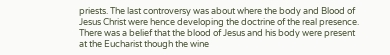priests. The last controversy was about where the body and Blood of Jesus Christ were hence developing the doctrine of the real presence. There was a belief that the blood of Jesus and his body were present at the Eucharist though the wine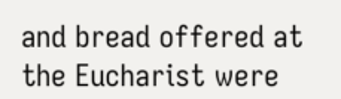and bread offered at the Eucharist were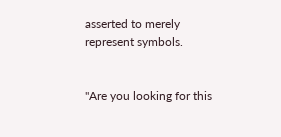asserted to merely represent symbols.


"Are you looking for this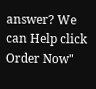answer? We can Help click Order Now"